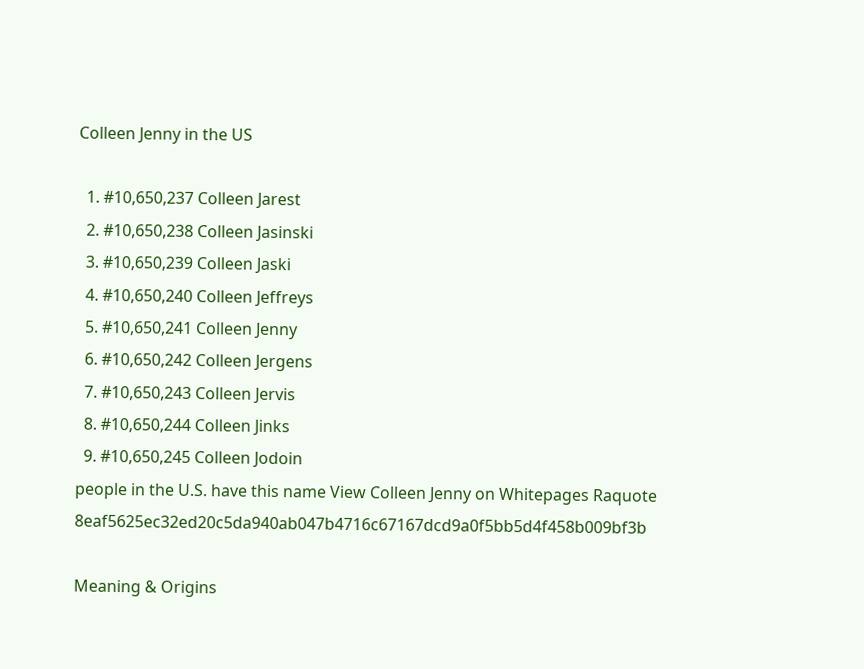Colleen Jenny in the US

  1. #10,650,237 Colleen Jarest
  2. #10,650,238 Colleen Jasinski
  3. #10,650,239 Colleen Jaski
  4. #10,650,240 Colleen Jeffreys
  5. #10,650,241 Colleen Jenny
  6. #10,650,242 Colleen Jergens
  7. #10,650,243 Colleen Jervis
  8. #10,650,244 Colleen Jinks
  9. #10,650,245 Colleen Jodoin
people in the U.S. have this name View Colleen Jenny on Whitepages Raquote 8eaf5625ec32ed20c5da940ab047b4716c67167dcd9a0f5bb5d4f458b009bf3b

Meaning & Origins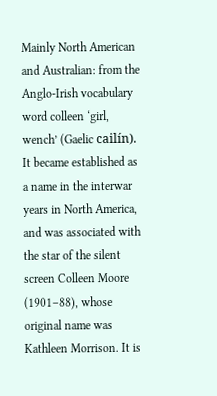Mainly North American and Australian: from the Anglo-Irish vocabulary word colleen ‘girl, wench’ (Gaelic cailín). It became established as a name in the interwar years in North America, and was associated with the star of the silent screen Colleen Moore (1901–88), whose original name was Kathleen Morrison. It is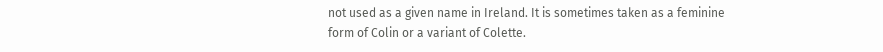not used as a given name in Ireland. It is sometimes taken as a feminine form of Colin or a variant of Colette.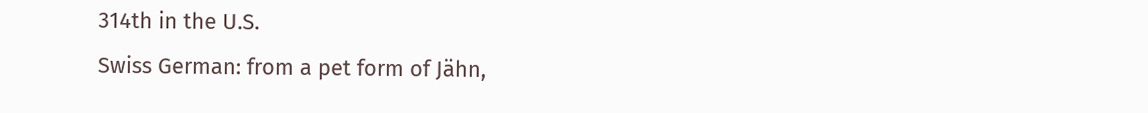314th in the U.S.
Swiss German: from a pet form of Jähn,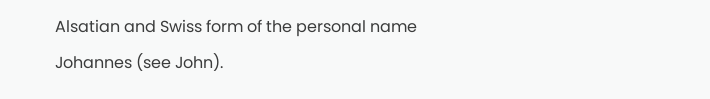Alsatian and Swiss form of the personal name Johannes (see John).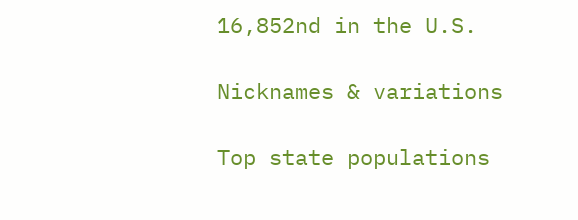16,852nd in the U.S.

Nicknames & variations

Top state populations